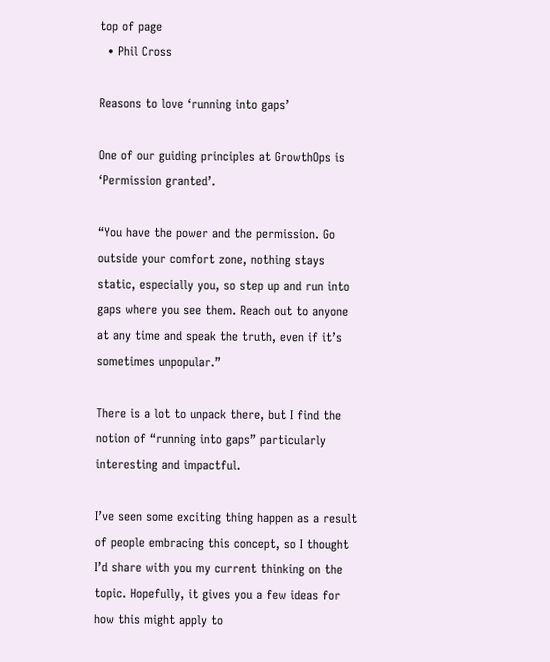top of page
  • Phil Cross

Reasons to love ‘running into gaps’

One of our guiding principles at GrowthOps is ‘Permission granted’.

“You have the power and the permission. Go outside your comfort zone, nothing stays static, especially you, so step up and run into gaps where you see them. Reach out to anyone at any time and speak the truth, even if it’s sometimes unpopular.”

There is a lot to unpack there, but I find the notion of “running into gaps” particularly interesting and impactful.

I’ve seen some exciting thing happen as a result of people embracing this concept, so I thought I’d share with you my current thinking on the topic. Hopefully, it gives you a few ideas for how this might apply to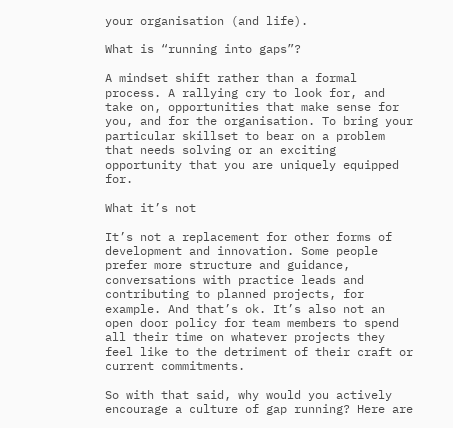your organisation (and life).

What is “running into gaps”?

A mindset shift rather than a formal process. A rallying cry to look for, and take on, opportunities that make sense for you, and for the organisation. To bring your particular skillset to bear on a problem that needs solving or an exciting opportunity that you are uniquely equipped for.

What it’s not

It’s not a replacement for other forms of development and innovation. Some people prefer more structure and guidance, conversations with practice leads and contributing to planned projects, for example. And that’s ok. It’s also not an open door policy for team members to spend all their time on whatever projects they feel like to the detriment of their craft or current commitments.

So with that said, why would you actively encourage a culture of gap running? Here are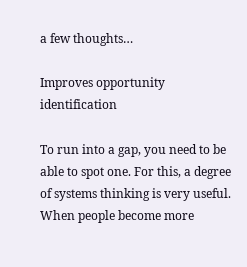a few thoughts…

Improves opportunity identification

To run into a gap, you need to be able to spot one. For this, a degree of systems thinking is very useful. When people become more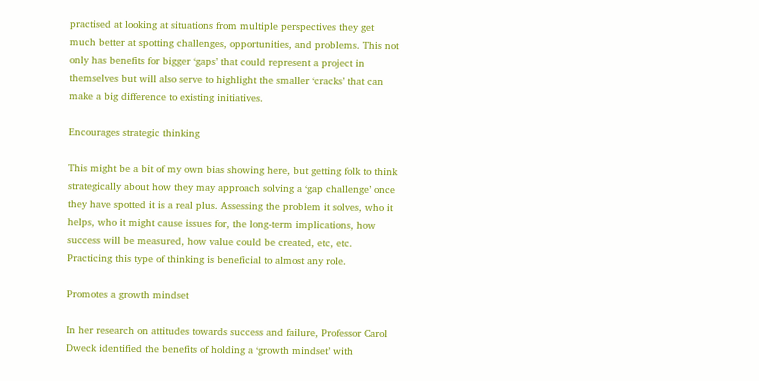practised at looking at situations from multiple perspectives they get much better at spotting challenges, opportunities, and problems. This not only has benefits for bigger ‘gaps’ that could represent a project in themselves but will also serve to highlight the smaller ‘cracks’ that can make a big difference to existing initiatives.

Encourages strategic thinking

This might be a bit of my own bias showing here, but getting folk to think strategically about how they may approach solving a ‘gap challenge’ once they have spotted it is a real plus. Assessing the problem it solves, who it helps, who it might cause issues for, the long-term implications, how success will be measured, how value could be created, etc, etc. Practicing this type of thinking is beneficial to almost any role.

Promotes a growth mindset

In her research on attitudes towards success and failure, Professor Carol Dweck identified the benefits of holding a ‘growth mindset’ with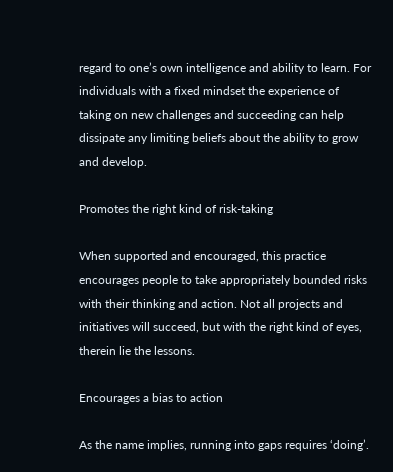regard to one’s own intelligence and ability to learn. For individuals with a fixed mindset the experience of taking on new challenges and succeeding can help dissipate any limiting beliefs about the ability to grow and develop.

Promotes the right kind of risk-taking

When supported and encouraged, this practice encourages people to take appropriately bounded risks with their thinking and action. Not all projects and initiatives will succeed, but with the right kind of eyes, therein lie the lessons.

Encourages a bias to action

As the name implies, running into gaps requires ‘doing’.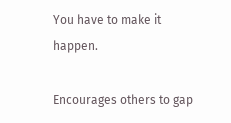You have to make it happen.

Encourages others to gap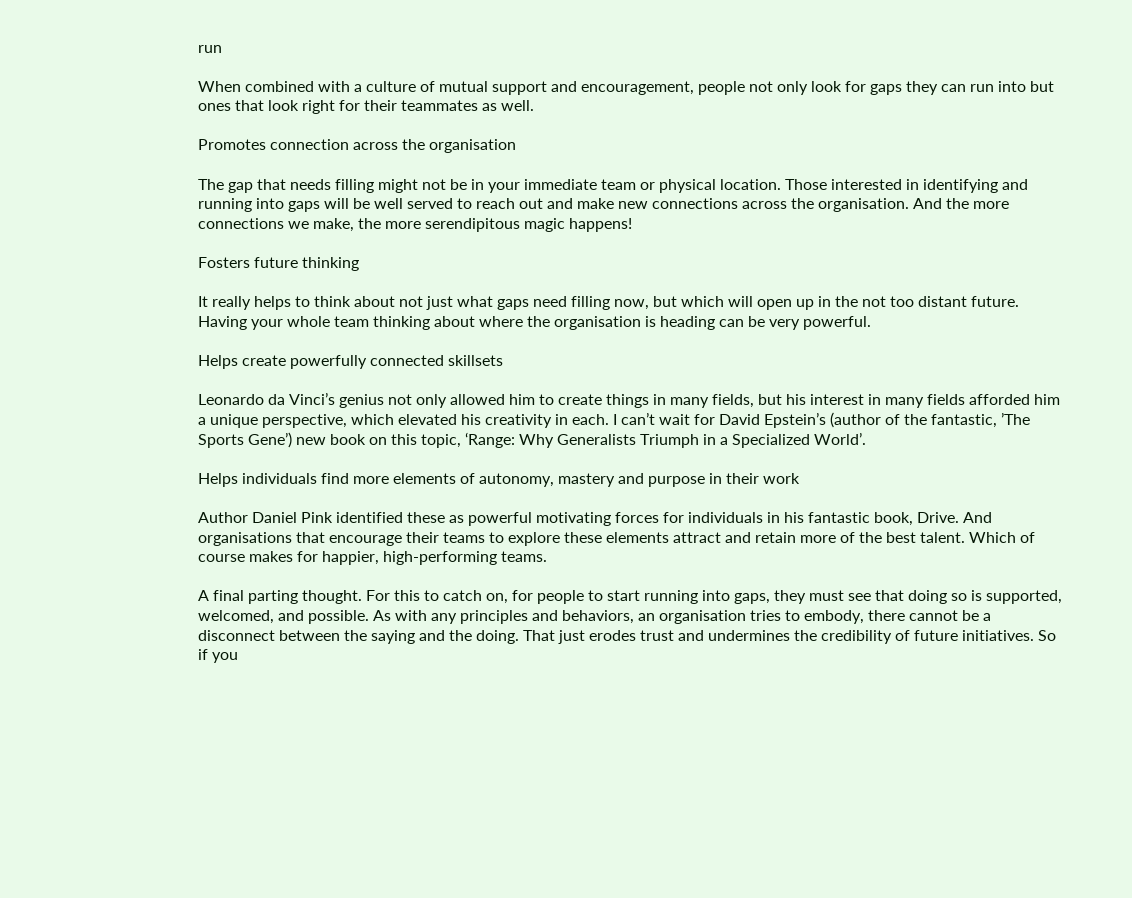run

When combined with a culture of mutual support and encouragement, people not only look for gaps they can run into but ones that look right for their teammates as well.

Promotes connection across the organisation

The gap that needs filling might not be in your immediate team or physical location. Those interested in identifying and running into gaps will be well served to reach out and make new connections across the organisation. And the more connections we make, the more serendipitous magic happens!

Fosters future thinking

It really helps to think about not just what gaps need filling now, but which will open up in the not too distant future. Having your whole team thinking about where the organisation is heading can be very powerful.

Helps create powerfully connected skillsets

Leonardo da Vinci’s genius not only allowed him to create things in many fields, but his interest in many fields afforded him a unique perspective, which elevated his creativity in each. I can’t wait for David Epstein’s (author of the fantastic, ’The Sports Gene’) new book on this topic, ‘Range: Why Generalists Triumph in a Specialized World’.

Helps individuals find more elements of autonomy, mastery and purpose in their work

Author Daniel Pink identified these as powerful motivating forces for individuals in his fantastic book, Drive. And organisations that encourage their teams to explore these elements attract and retain more of the best talent. Which of course makes for happier, high-performing teams.

A final parting thought. For this to catch on, for people to start running into gaps, they must see that doing so is supported, welcomed, and possible. As with any principles and behaviors, an organisation tries to embody, there cannot be a disconnect between the saying and the doing. That just erodes trust and undermines the credibility of future initiatives. So if you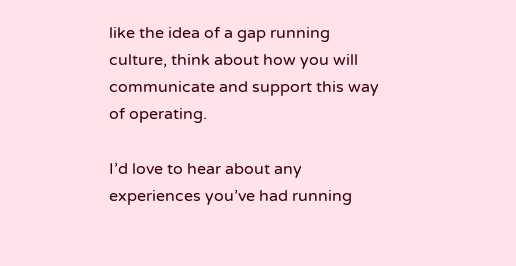like the idea of a gap running culture, think about how you will communicate and support this way of operating.

I’d love to hear about any experiences you’ve had running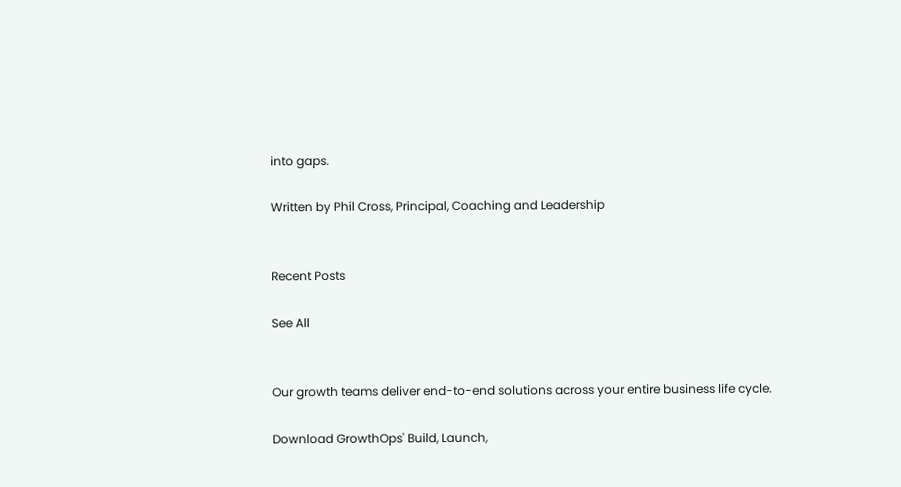into gaps.

Written by Phil Cross, Principal, Coaching and Leadership


Recent Posts

See All


Our growth teams deliver end-to-end solutions across your entire business life cycle.

Download GrowthOps' Build, Launch,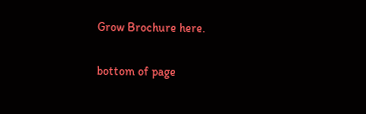Grow Brochure here.

bottom of page